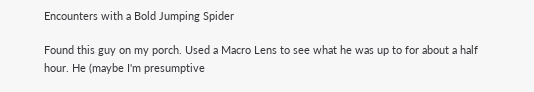Encounters with a Bold Jumping Spider

Found this guy on my porch. Used a Macro Lens to see what he was up to for about a half hour. He (maybe I'm presumptive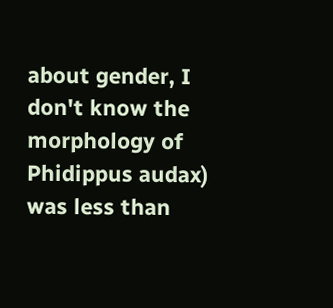about gender, I don't know the morphology of Phidippus audax) was less than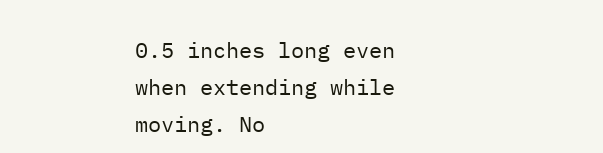0.5 inches long even when extending while moving. No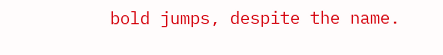bold jumps, despite the name.